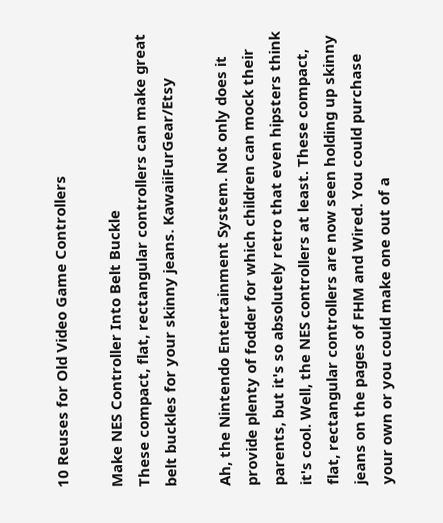10 Reuses for Old Video Game Controllers

Make NES Controller Into Belt Buckle
These compact, flat, rectangular controllers can make great belt buckles for your skinny jeans. KawaiiFurGear/Etsy

Ah, the Nintendo Entertainment System. Not only does it provide plenty of fodder for which children can mock their parents, but it's so absolutely retro that even hipsters think it's cool. Well, the NES controllers at least. These compact, flat, rectangular controllers are now seen holding up skinny jeans on the pages of FHM and Wired. You could purchase your own or you could make one out of a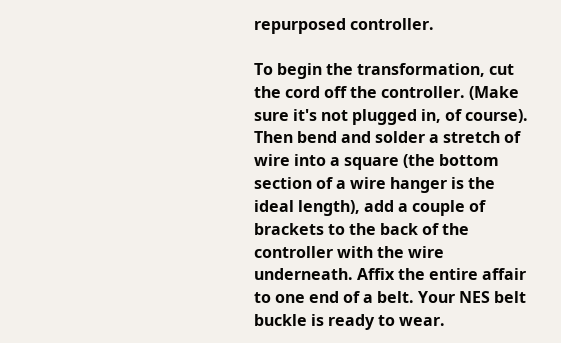repurposed controller.

To begin the transformation, cut the cord off the controller. (Make sure it's not plugged in, of course). Then bend and solder a stretch of wire into a square (the bottom section of a wire hanger is the ideal length), add a couple of brackets to the back of the controller with the wire underneath. Affix the entire affair to one end of a belt. Your NES belt buckle is ready to wear.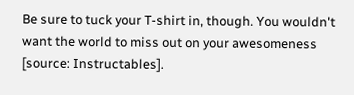Be sure to tuck your T-shirt in, though. You wouldn't want the world to miss out on your awesomeness [source: Instructables].